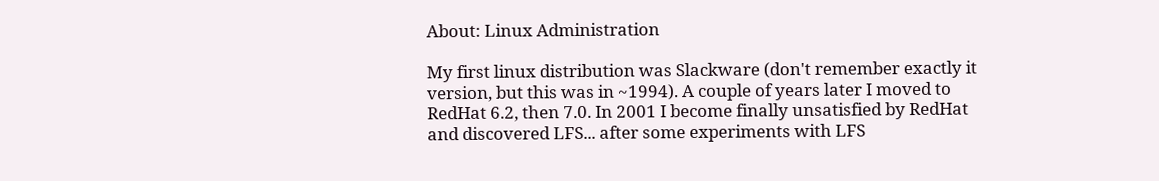About: Linux Administration

My first linux distribution was Slackware (don't remember exactly it version, but this was in ~1994). A couple of years later I moved to RedHat 6.2, then 7.0. In 2001 I become finally unsatisfied by RedHat and discovered LFS... after some experiments with LFS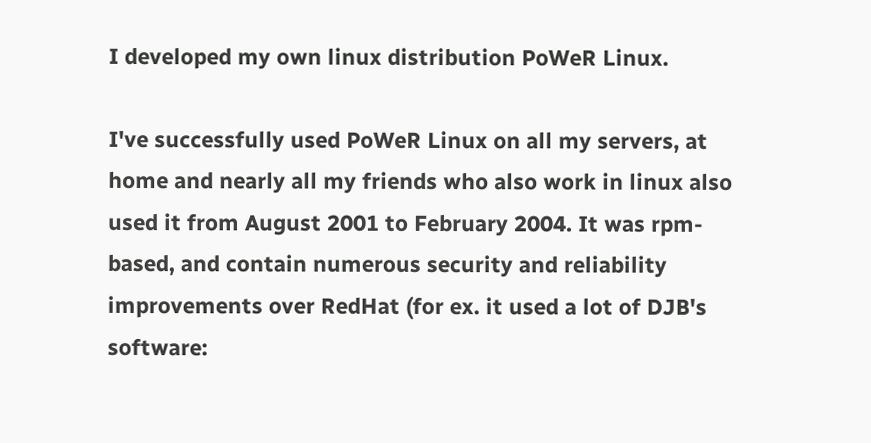I developed my own linux distribution PoWeR Linux.

I've successfully used PoWeR Linux on all my servers, at home and nearly all my friends who also work in linux also used it from August 2001 to February 2004. It was rpm-based, and contain numerous security and reliability improvements over RedHat (for ex. it used a lot of DJB's software: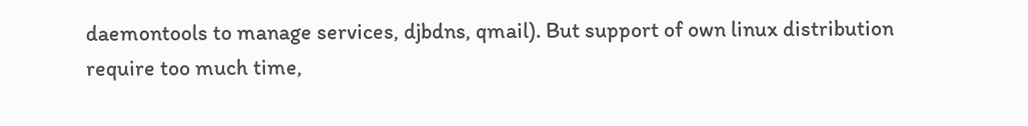daemontools to manage services, djbdns, qmail). But support of own linux distribution require too much time,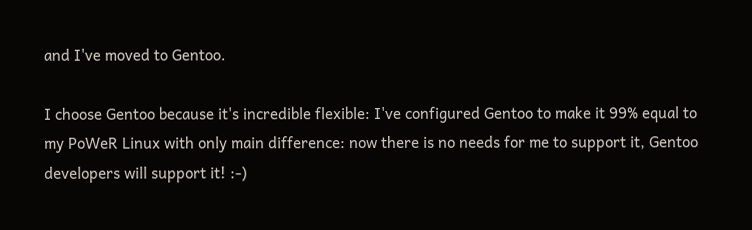and I've moved to Gentoo.

I choose Gentoo because it's incredible flexible: I've configured Gentoo to make it 99% equal to my PoWeR Linux with only main difference: now there is no needs for me to support it, Gentoo developers will support it! :-)